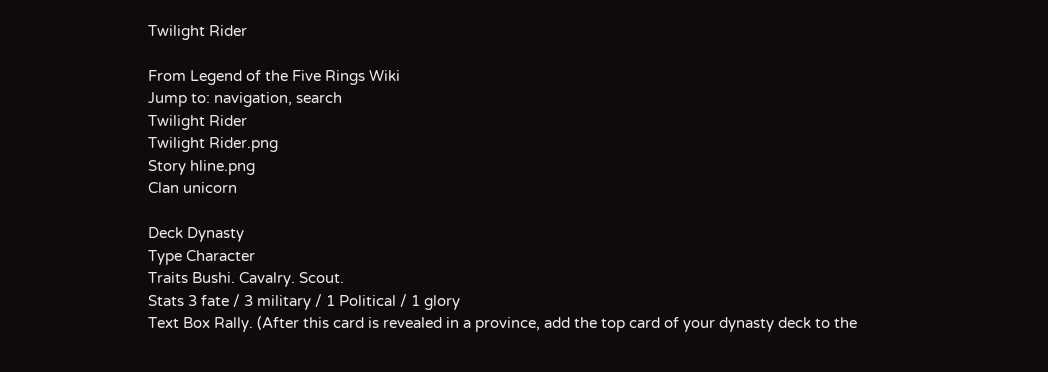Twilight Rider

From Legend of the Five Rings Wiki
Jump to: navigation, search
Twilight Rider
Twilight Rider.png
Story hline.png
Clan unicorn

Deck Dynasty
Type Character
Traits Bushi. Cavalry. Scout.
Stats 3 fate / 3 military / 1 Political / 1 glory
Text Box Rally. (After this card is revealed in a province, add the top card of your dynasty deck to the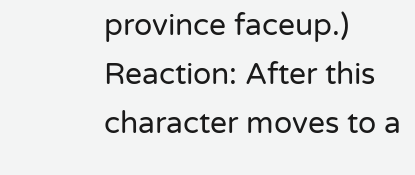province faceup.)
Reaction: After this character moves to a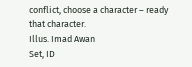conflict, choose a character – ready that character.
Illus. Imad Awan
Set, ID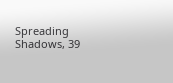Spreading Shadows, 39